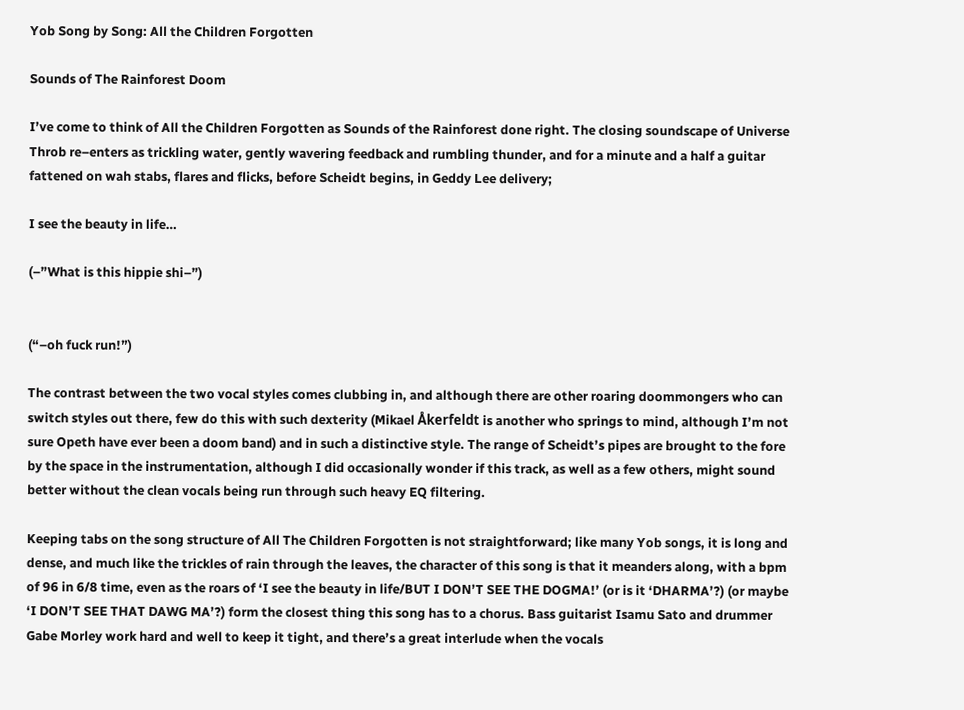Yob Song by Song: All the Children Forgotten

Sounds of The Rainforest Doom

I’ve come to think of All the Children Forgotten as Sounds of the Rainforest done right. The closing soundscape of Universe Throb re–enters as trickling water, gently wavering feedback and rumbling thunder, and for a minute and a half a guitar fattened on wah stabs, flares and flicks, before Scheidt begins, in Geddy Lee delivery;

I see the beauty in life…

(–”What is this hippie shi–”)


(“–oh fuck run!”)

The contrast between the two vocal styles comes clubbing in, and although there are other roaring doommongers who can switch styles out there, few do this with such dexterity (Mikael Åkerfeldt is another who springs to mind, although I’m not sure Opeth have ever been a doom band) and in such a distinctive style. The range of Scheidt’s pipes are brought to the fore by the space in the instrumentation, although I did occasionally wonder if this track, as well as a few others, might sound better without the clean vocals being run through such heavy EQ filtering.

Keeping tabs on the song structure of All The Children Forgotten is not straightforward; like many Yob songs, it is long and dense, and much like the trickles of rain through the leaves, the character of this song is that it meanders along, with a bpm of 96 in 6/8 time, even as the roars of ‘I see the beauty in life/BUT I DON’T SEE THE DOGMA!’ (or is it ‘DHARMA’?) (or maybe ‘I DON’T SEE THAT DAWG MA’?) form the closest thing this song has to a chorus. Bass guitarist Isamu Sato and drummer Gabe Morley work hard and well to keep it tight, and there’s a great interlude when the vocals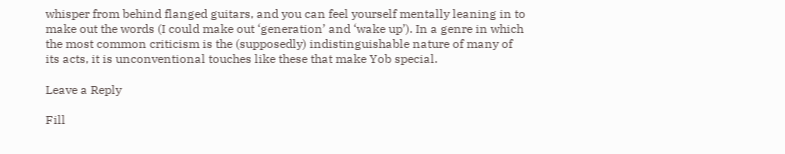whisper from behind flanged guitars, and you can feel yourself mentally leaning in to make out the words (I could make out ‘generation’ and ‘wake up’). In a genre in which the most common criticism is the (supposedly) indistinguishable nature of many of its acts, it is unconventional touches like these that make Yob special.

Leave a Reply

Fill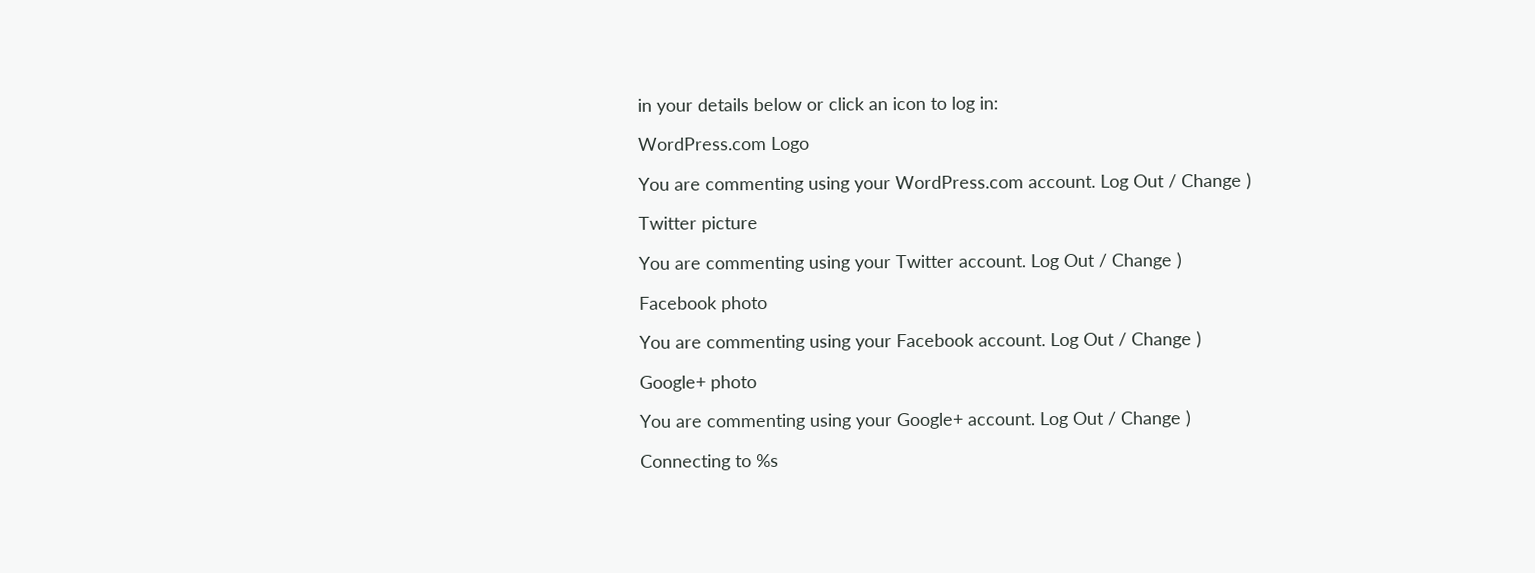in your details below or click an icon to log in:

WordPress.com Logo

You are commenting using your WordPress.com account. Log Out / Change )

Twitter picture

You are commenting using your Twitter account. Log Out / Change )

Facebook photo

You are commenting using your Facebook account. Log Out / Change )

Google+ photo

You are commenting using your Google+ account. Log Out / Change )

Connecting to %s